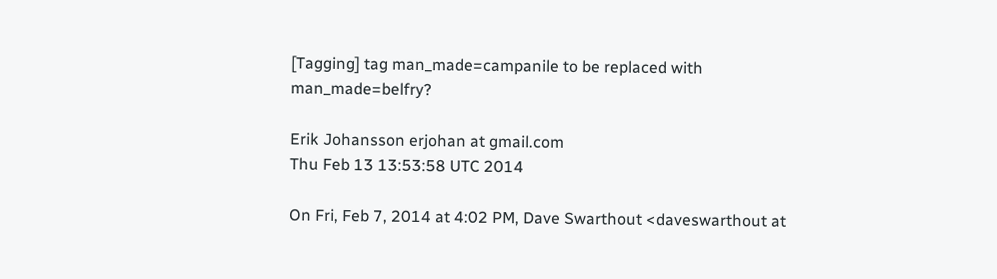[Tagging] tag man_made=campanile to be replaced with man_made=belfry?

Erik Johansson erjohan at gmail.com
Thu Feb 13 13:53:58 UTC 2014

On Fri, Feb 7, 2014 at 4:02 PM, Dave Swarthout <daveswarthout at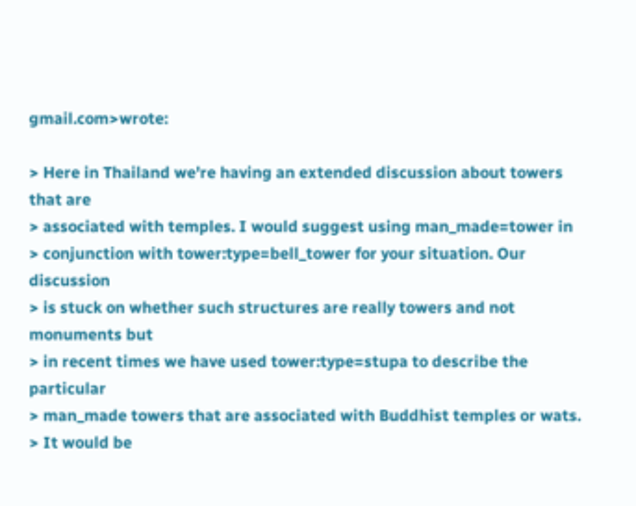gmail.com>wrote:

> Here in Thailand we're having an extended discussion about towers that are
> associated with temples. I would suggest using man_made=tower in
> conjunction with tower:type=bell_tower for your situation. Our discussion
> is stuck on whether such structures are really towers and not monuments but
> in recent times we have used tower:type=stupa to describe the particular
> man_made towers that are associated with Buddhist temples or wats.
> It would be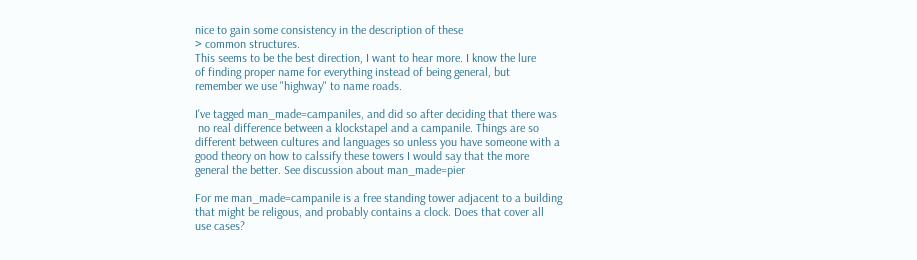nice to gain some consistency in the description of these
> common structures.
This seems to be the best direction, I want to hear more. I know the lure
of finding proper name for everything instead of being general, but
remember we use "highway" to name roads.

I've tagged man_made=campaniles, and did so after deciding that there was
 no real difference between a klockstapel and a campanile. Things are so
different between cultures and languages so unless you have someone with a
good theory on how to calssify these towers I would say that the more
general the better. See discussion about man_made=pier

For me man_made=campanile is a free standing tower adjacent to a building
that might be religous, and probably contains a clock. Does that cover all
use cases?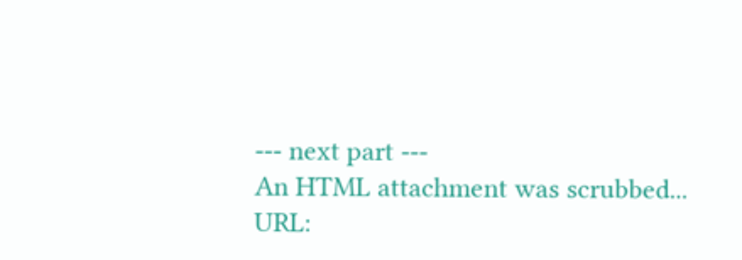--- next part ---
An HTML attachment was scrubbed...
URL: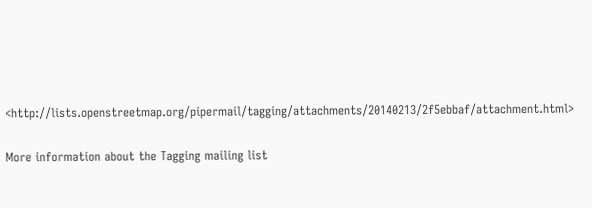<http://lists.openstreetmap.org/pipermail/tagging/attachments/20140213/2f5ebbaf/attachment.html>

More information about the Tagging mailing list